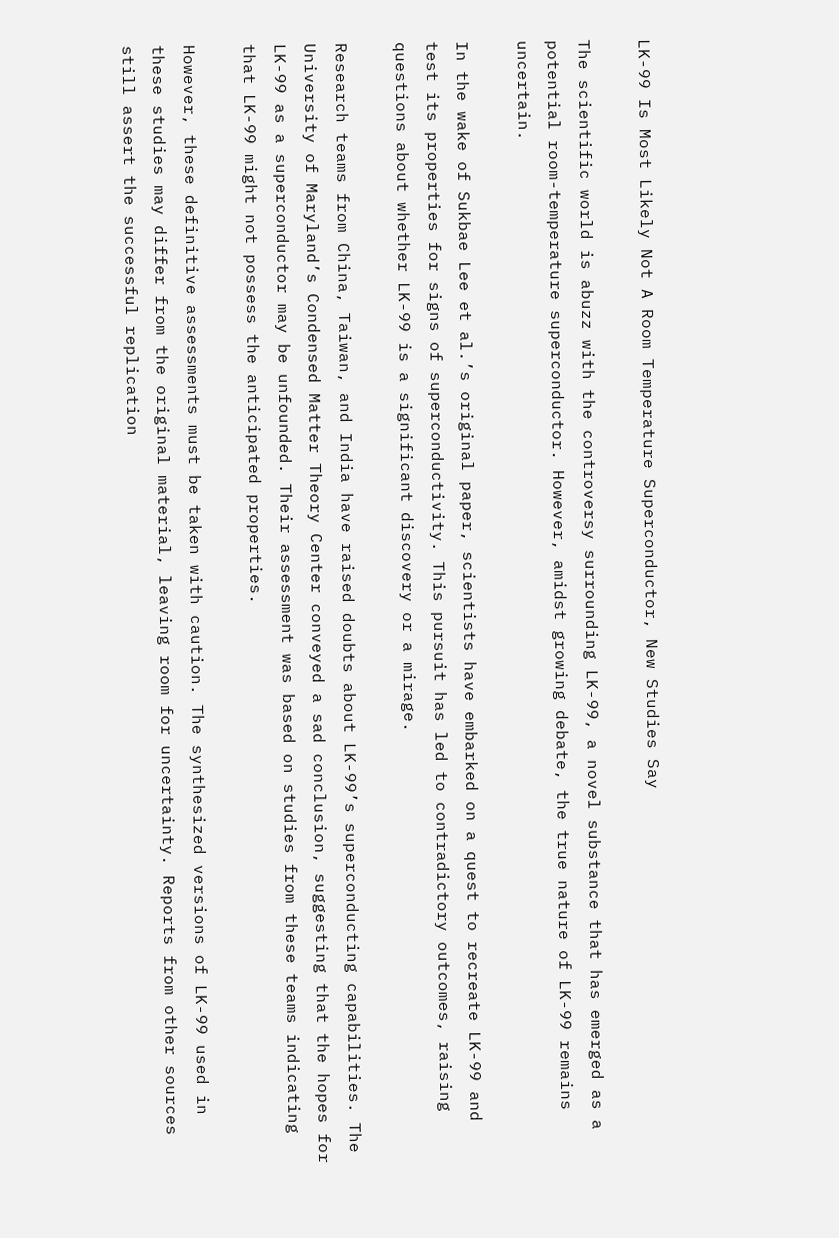LK-99 Is Most Likely Not A Room Temperature Superconductor, New Studies Say

The scientific world is abuzz with the controversy surrounding LK-99, a novel substance that has emerged as a potential room-temperature superconductor. However, amidst growing debate, the true nature of LK-99 remains uncertain.

In the wake of Sukbae Lee et al.’s original paper, scientists have embarked on a quest to recreate LK-99 and test its properties for signs of superconductivity. This pursuit has led to contradictory outcomes, raising questions about whether LK-99 is a significant discovery or a mirage.

Research teams from China, Taiwan, and India have raised doubts about LK-99’s superconducting capabilities. The University of Maryland’s Condensed Matter Theory Center conveyed a sad conclusion, suggesting that the hopes for LK-99 as a superconductor may be unfounded. Their assessment was based on studies from these teams indicating that LK-99 might not possess the anticipated properties.

However, these definitive assessments must be taken with caution. The synthesized versions of LK-99 used in these studies may differ from the original material, leaving room for uncertainty. Reports from other sources still assert the successful replication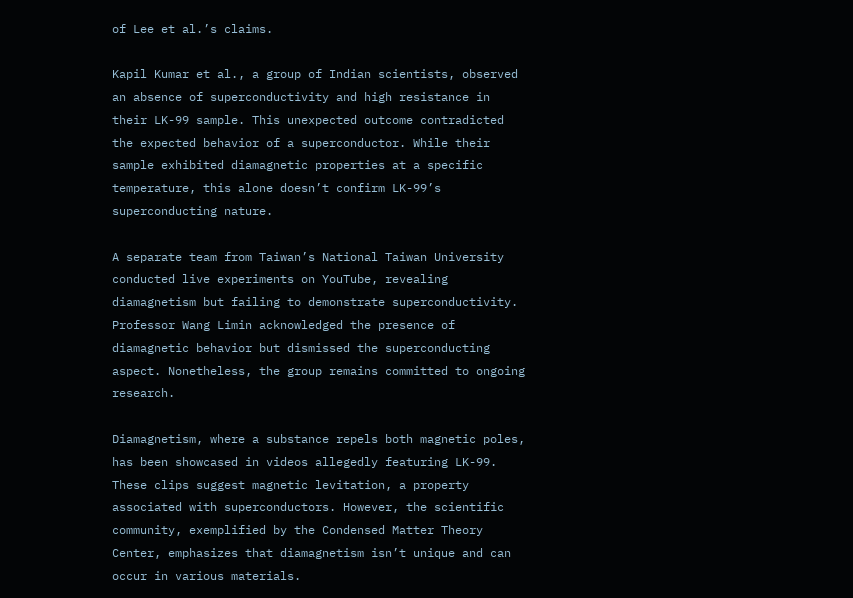of Lee et al.’s claims.

Kapil Kumar et al., a group of Indian scientists, observed an absence of superconductivity and high resistance in their LK-99 sample. This unexpected outcome contradicted the expected behavior of a superconductor. While their sample exhibited diamagnetic properties at a specific temperature, this alone doesn’t confirm LK-99’s superconducting nature.

A separate team from Taiwan’s National Taiwan University conducted live experiments on YouTube, revealing diamagnetism but failing to demonstrate superconductivity. Professor Wang Limin acknowledged the presence of diamagnetic behavior but dismissed the superconducting aspect. Nonetheless, the group remains committed to ongoing research.

Diamagnetism, where a substance repels both magnetic poles, has been showcased in videos allegedly featuring LK-99. These clips suggest magnetic levitation, a property associated with superconductors. However, the scientific community, exemplified by the Condensed Matter Theory Center, emphasizes that diamagnetism isn’t unique and can occur in various materials.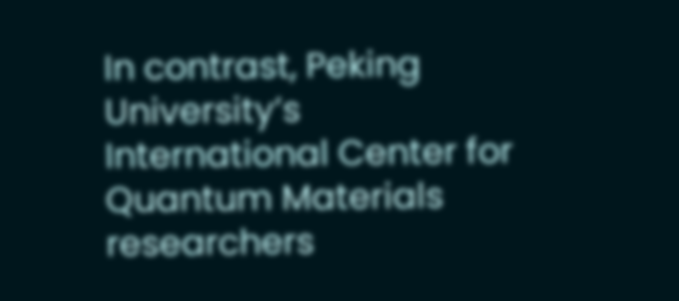In contrast, Peking University’s International Center for Quantum Materials researchers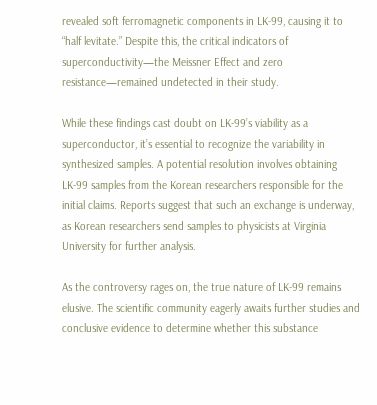revealed soft ferromagnetic components in LK-99, causing it to “half levitate.” Despite this, the critical indicators of superconductivity—the Meissner Effect and zero resistance—remained undetected in their study.

While these findings cast doubt on LK-99’s viability as a superconductor, it’s essential to recognize the variability in synthesized samples. A potential resolution involves obtaining LK-99 samples from the Korean researchers responsible for the initial claims. Reports suggest that such an exchange is underway, as Korean researchers send samples to physicists at Virginia University for further analysis.

As the controversy rages on, the true nature of LK-99 remains elusive. The scientific community eagerly awaits further studies and conclusive evidence to determine whether this substance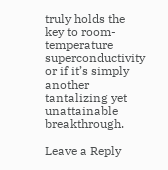truly holds the key to room-temperature superconductivity or if it’s simply another tantalizing yet unattainable breakthrough.

Leave a Reply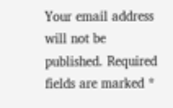Your email address will not be published. Required fields are marked *